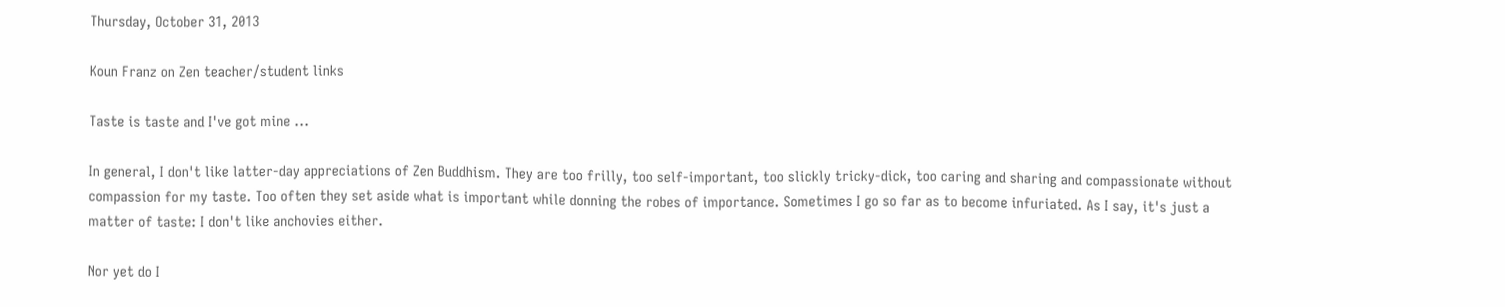Thursday, October 31, 2013

Koun Franz on Zen teacher/student links

Taste is taste and I've got mine ...

In general, I don't like latter-day appreciations of Zen Buddhism. They are too frilly, too self-important, too slickly tricky-dick, too caring and sharing and compassionate without compassion for my taste. Too often they set aside what is important while donning the robes of importance. Sometimes I go so far as to become infuriated. As I say, it's just a matter of taste: I don't like anchovies either.

Nor yet do I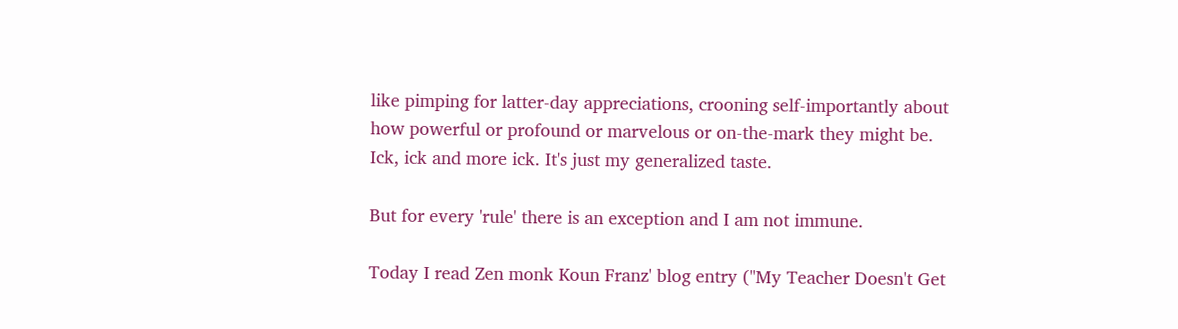like pimping for latter-day appreciations, crooning self-importantly about how powerful or profound or marvelous or on-the-mark they might be. Ick, ick and more ick. It's just my generalized taste.

But for every 'rule' there is an exception and I am not immune.

Today I read Zen monk Koun Franz' blog entry ("My Teacher Doesn't Get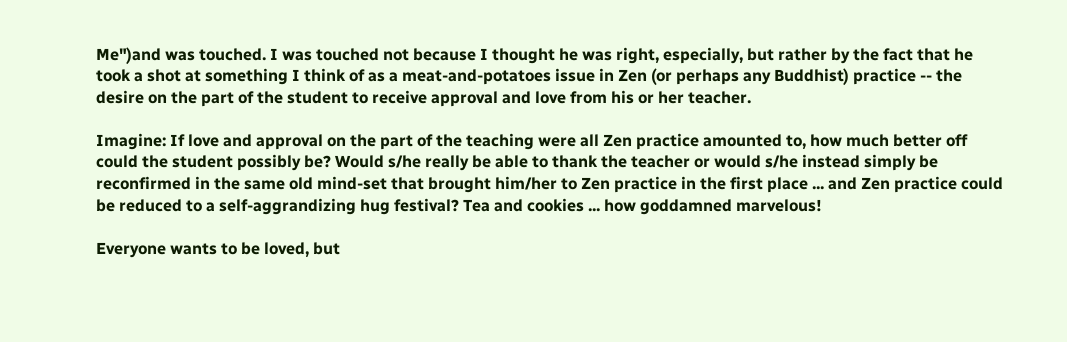Me")and was touched. I was touched not because I thought he was right, especially, but rather by the fact that he took a shot at something I think of as a meat-and-potatoes issue in Zen (or perhaps any Buddhist) practice -- the desire on the part of the student to receive approval and love from his or her teacher.

Imagine: If love and approval on the part of the teaching were all Zen practice amounted to, how much better off could the student possibly be? Would s/he really be able to thank the teacher or would s/he instead simply be reconfirmed in the same old mind-set that brought him/her to Zen practice in the first place ... and Zen practice could be reduced to a self-aggrandizing hug festival? Tea and cookies ... how goddamned marvelous!

Everyone wants to be loved, but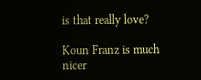is that really love?

Koun Franz is much nicer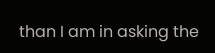than I am in asking the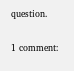question.

1 comment: